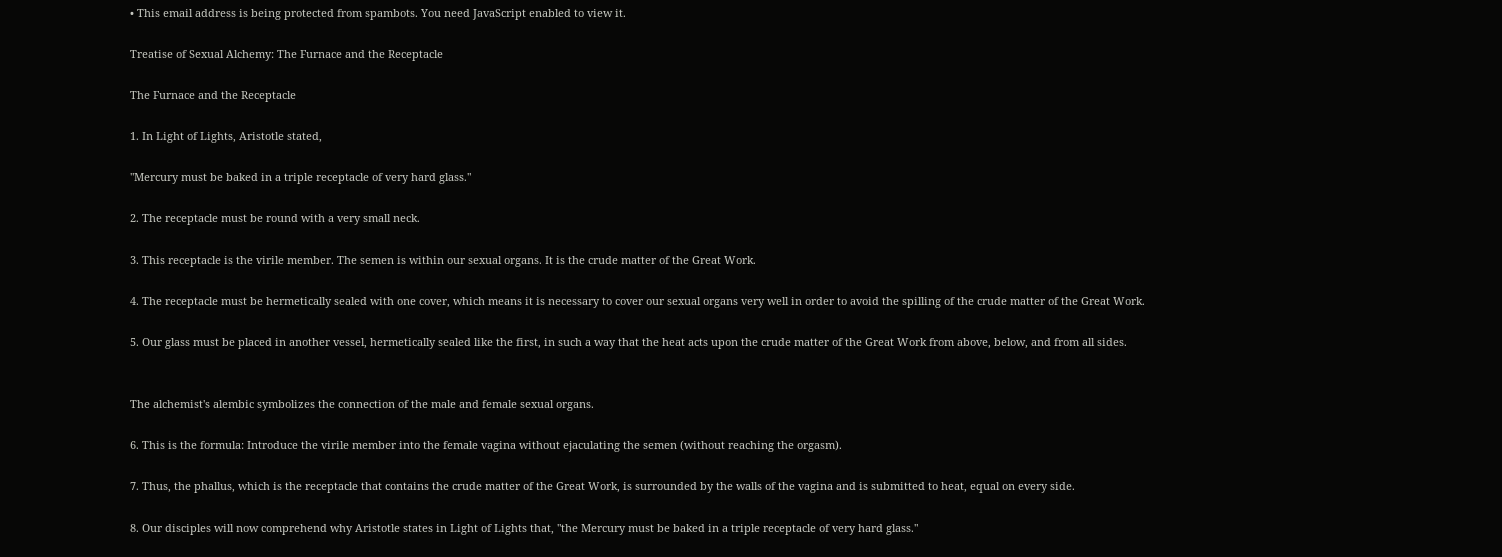• This email address is being protected from spambots. You need JavaScript enabled to view it.

Treatise of Sexual Alchemy: The Furnace and the Receptacle

The Furnace and the Receptacle

1. In Light of Lights, Aristotle stated,

"Mercury must be baked in a triple receptacle of very hard glass."

2. The receptacle must be round with a very small neck.

3. This receptacle is the virile member. The semen is within our sexual organs. It is the crude matter of the Great Work.

4. The receptacle must be hermetically sealed with one cover, which means it is necessary to cover our sexual organs very well in order to avoid the spilling of the crude matter of the Great Work.

5. Our glass must be placed in another vessel, hermetically sealed like the first, in such a way that the heat acts upon the crude matter of the Great Work from above, below, and from all sides.


The alchemist's alembic symbolizes the connection of the male and female sexual organs.

6. This is the formula: Introduce the virile member into the female vagina without ejaculating the semen (without reaching the orgasm).

7. Thus, the phallus, which is the receptacle that contains the crude matter of the Great Work, is surrounded by the walls of the vagina and is submitted to heat, equal on every side.

8. Our disciples will now comprehend why Aristotle states in Light of Lights that, "the Mercury must be baked in a triple receptacle of very hard glass."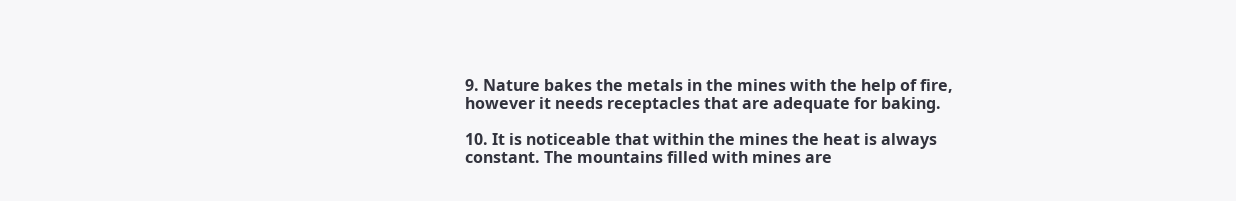9. Nature bakes the metals in the mines with the help of fire, however it needs receptacles that are adequate for baking.

10. It is noticeable that within the mines the heat is always constant. The mountains filled with mines are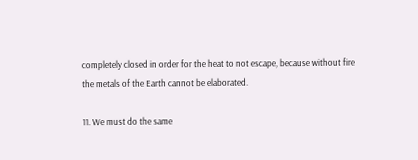completely closed in order for the heat to not escape, because without fire the metals of the Earth cannot be elaborated.

11. We must do the same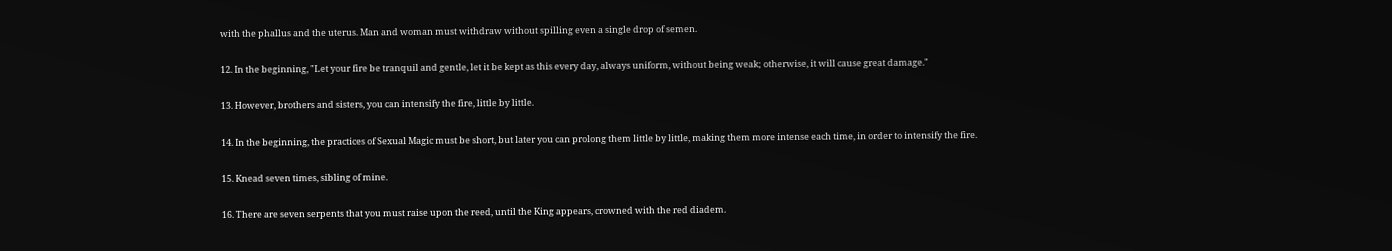with the phallus and the uterus. Man and woman must withdraw without spilling even a single drop of semen.

12. In the beginning, "Let your fire be tranquil and gentle, let it be kept as this every day, always uniform, without being weak; otherwise, it will cause great damage."

13. However, brothers and sisters, you can intensify the fire, little by little.

14. In the beginning, the practices of Sexual Magic must be short, but later you can prolong them little by little, making them more intense each time, in order to intensify the fire.

15. Knead seven times, sibling of mine.

16. There are seven serpents that you must raise upon the reed, until the King appears, crowned with the red diadem.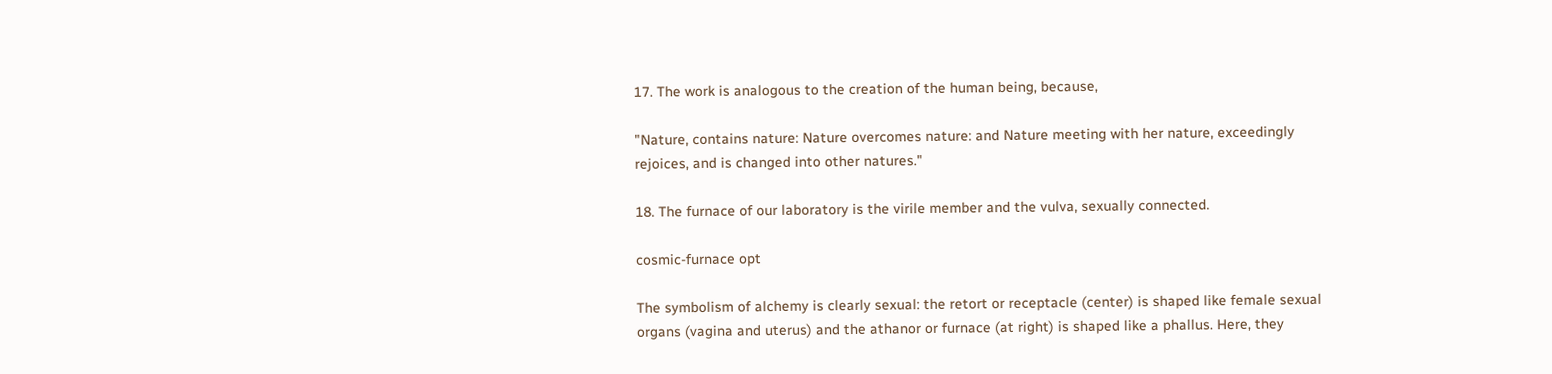17. The work is analogous to the creation of the human being, because,

"Nature, contains nature: Nature overcomes nature: and Nature meeting with her nature, exceedingly rejoices, and is changed into other natures."

18. The furnace of our laboratory is the virile member and the vulva, sexually connected.

cosmic-furnace opt

The symbolism of alchemy is clearly sexual: the retort or receptacle (center) is shaped like female sexual organs (vagina and uterus) and the athanor or furnace (at right) is shaped like a phallus. Here, they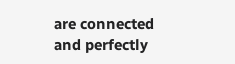are connected and perfectly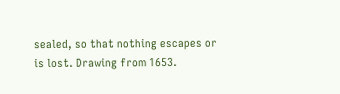sealed, so that nothing escapes or is lost. Drawing from 1653.